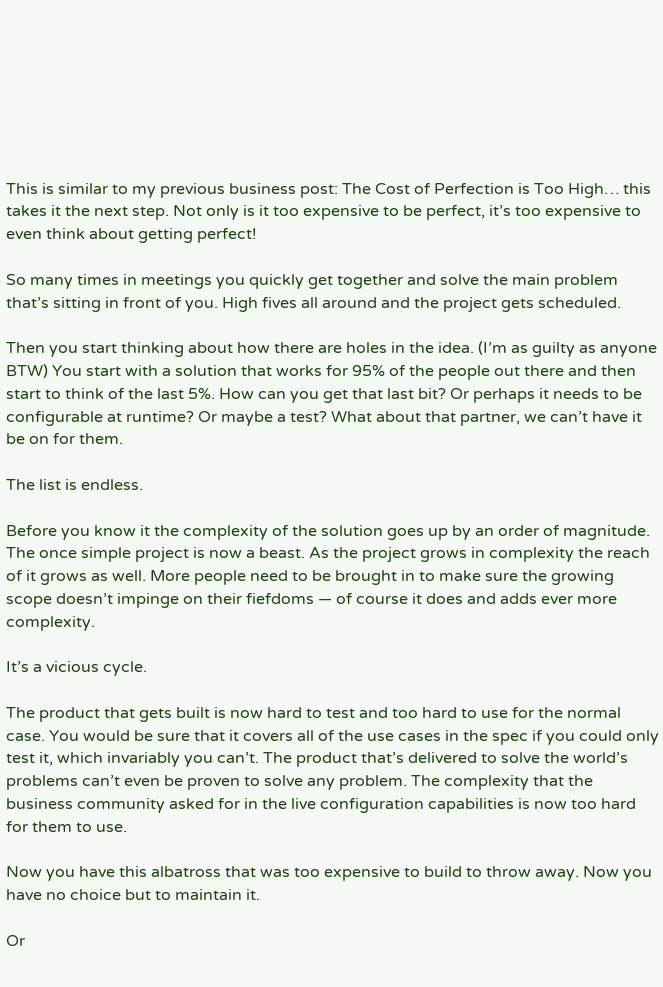This is similar to my previous business post: The Cost of Perfection is Too High… this takes it the next step. Not only is it too expensive to be perfect, it’s too expensive to even think about getting perfect!

So many times in meetings you quickly get together and solve the main problem that’s sitting in front of you. High fives all around and the project gets scheduled.

Then you start thinking about how there are holes in the idea. (I’m as guilty as anyone BTW) You start with a solution that works for 95% of the people out there and then start to think of the last 5%. How can you get that last bit? Or perhaps it needs to be configurable at runtime? Or maybe a test? What about that partner, we can’t have it be on for them.

The list is endless.

Before you know it the complexity of the solution goes up by an order of magnitude. The once simple project is now a beast. As the project grows in complexity the reach of it grows as well. More people need to be brought in to make sure the growing scope doesn’t impinge on their fiefdoms — of course it does and adds ever more complexity.

It’s a vicious cycle.

The product that gets built is now hard to test and too hard to use for the normal case. You would be sure that it covers all of the use cases in the spec if you could only test it, which invariably you can’t. The product that’s delivered to solve the world’s problems can’t even be proven to solve any problem. The complexity that the business community asked for in the live configuration capabilities is now too hard for them to use.

Now you have this albatross that was too expensive to build to throw away. Now you have no choice but to maintain it.

Or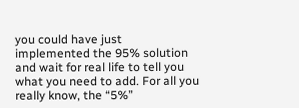you could have just implemented the 95% solution and wait for real life to tell you what you need to add. For all you really know, the “5%”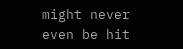might never even be hit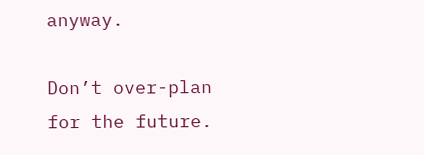anyway.

Don’t over-plan for the future.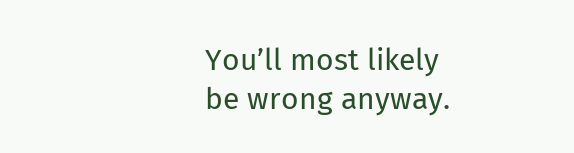You’ll most likely be wrong anyway.